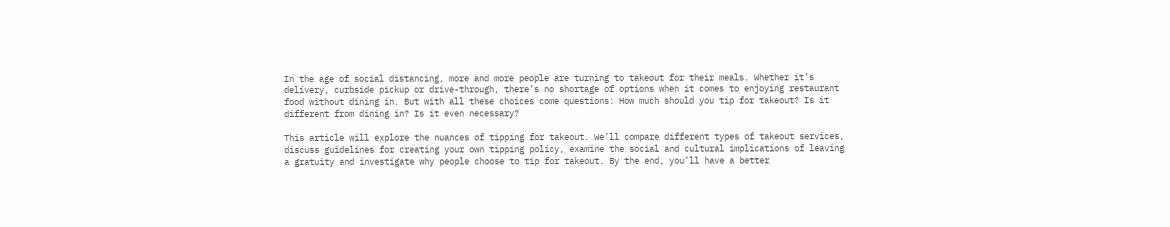In the age of social distancing, more and more people are turning to takeout for their meals. Whether it’s delivery, curbside pickup or drive-through, there’s no shortage of options when it comes to enjoying restaurant food without dining in. But with all these choices come questions: How much should you tip for takeout? Is it different from dining in? Is it even necessary?

This article will explore the nuances of tipping for takeout. We’ll compare different types of takeout services, discuss guidelines for creating your own tipping policy, examine the social and cultural implications of leaving a gratuity and investigate why people choose to tip for takeout. By the end, you’ll have a better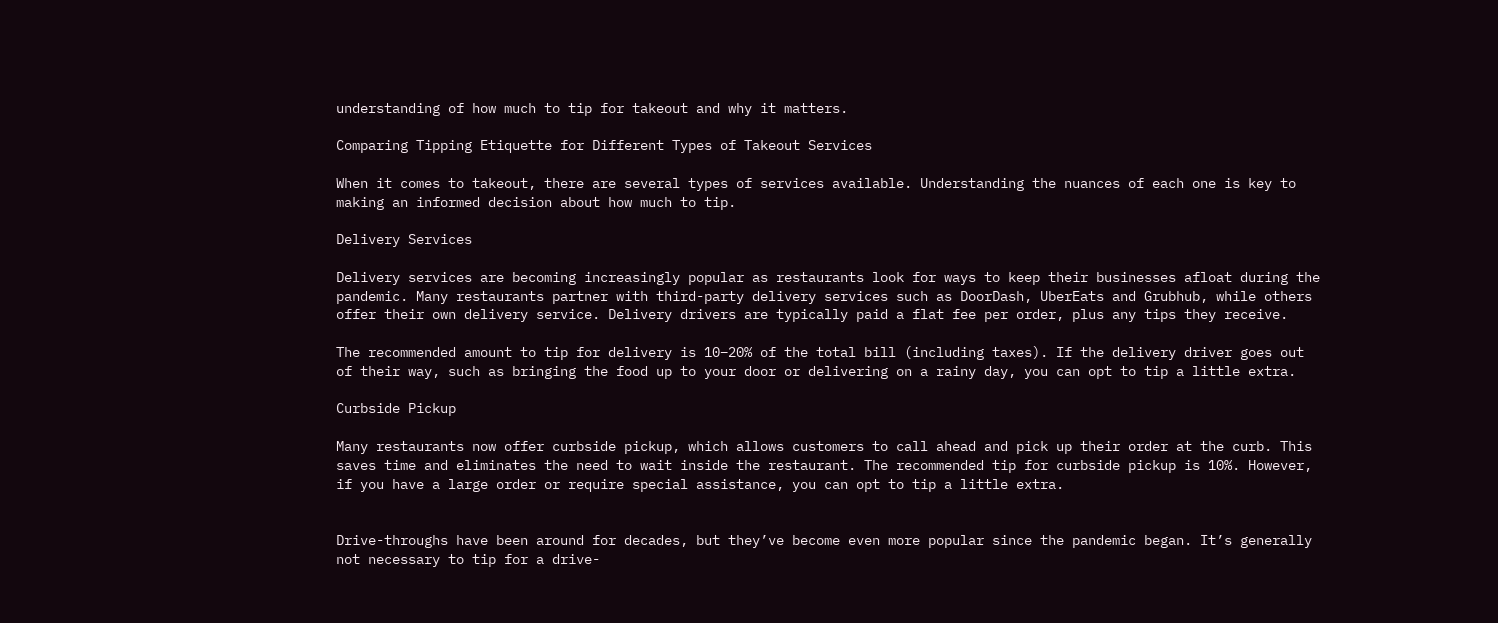understanding of how much to tip for takeout and why it matters.

Comparing Tipping Etiquette for Different Types of Takeout Services

When it comes to takeout, there are several types of services available. Understanding the nuances of each one is key to making an informed decision about how much to tip.

Delivery Services

Delivery services are becoming increasingly popular as restaurants look for ways to keep their businesses afloat during the pandemic. Many restaurants partner with third-party delivery services such as DoorDash, UberEats and Grubhub, while others offer their own delivery service. Delivery drivers are typically paid a flat fee per order, plus any tips they receive.

The recommended amount to tip for delivery is 10–20% of the total bill (including taxes). If the delivery driver goes out of their way, such as bringing the food up to your door or delivering on a rainy day, you can opt to tip a little extra.

Curbside Pickup

Many restaurants now offer curbside pickup, which allows customers to call ahead and pick up their order at the curb. This saves time and eliminates the need to wait inside the restaurant. The recommended tip for curbside pickup is 10%. However, if you have a large order or require special assistance, you can opt to tip a little extra.


Drive-throughs have been around for decades, but they’ve become even more popular since the pandemic began. It’s generally not necessary to tip for a drive-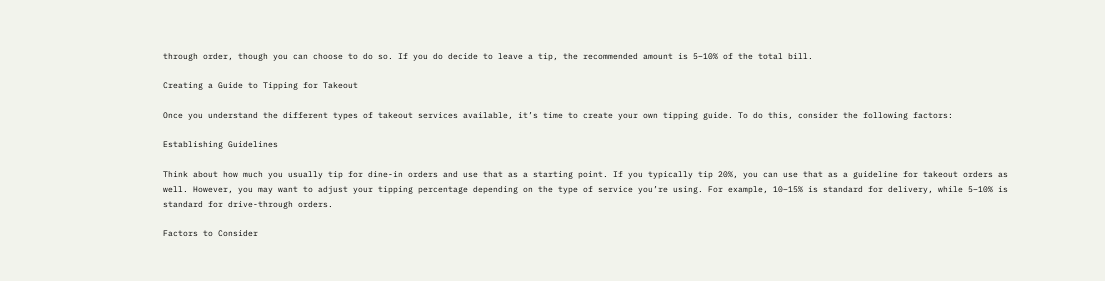through order, though you can choose to do so. If you do decide to leave a tip, the recommended amount is 5–10% of the total bill.

Creating a Guide to Tipping for Takeout

Once you understand the different types of takeout services available, it’s time to create your own tipping guide. To do this, consider the following factors:

Establishing Guidelines

Think about how much you usually tip for dine-in orders and use that as a starting point. If you typically tip 20%, you can use that as a guideline for takeout orders as well. However, you may want to adjust your tipping percentage depending on the type of service you’re using. For example, 10–15% is standard for delivery, while 5–10% is standard for drive-through orders.

Factors to Consider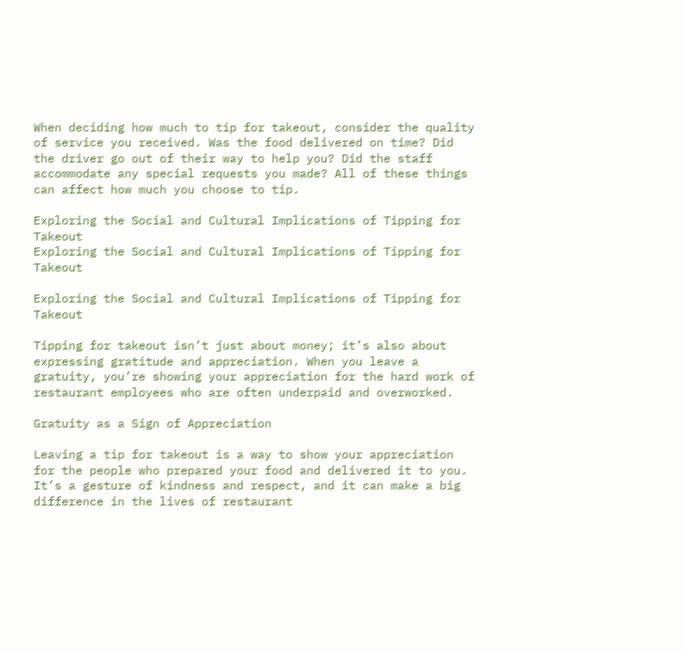When deciding how much to tip for takeout, consider the quality of service you received. Was the food delivered on time? Did the driver go out of their way to help you? Did the staff accommodate any special requests you made? All of these things can affect how much you choose to tip.

Exploring the Social and Cultural Implications of Tipping for Takeout
Exploring the Social and Cultural Implications of Tipping for Takeout

Exploring the Social and Cultural Implications of Tipping for Takeout

Tipping for takeout isn’t just about money; it’s also about expressing gratitude and appreciation. When you leave a gratuity, you’re showing your appreciation for the hard work of restaurant employees who are often underpaid and overworked.

Gratuity as a Sign of Appreciation

Leaving a tip for takeout is a way to show your appreciation for the people who prepared your food and delivered it to you. It’s a gesture of kindness and respect, and it can make a big difference in the lives of restaurant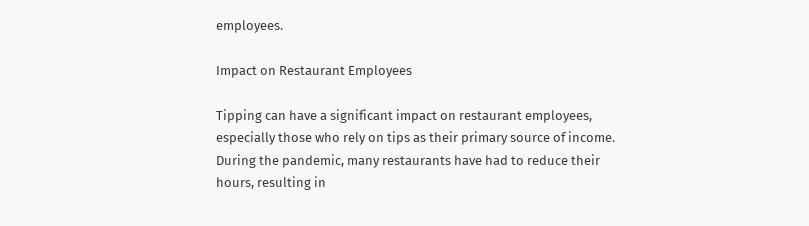employees.

Impact on Restaurant Employees

Tipping can have a significant impact on restaurant employees, especially those who rely on tips as their primary source of income. During the pandemic, many restaurants have had to reduce their hours, resulting in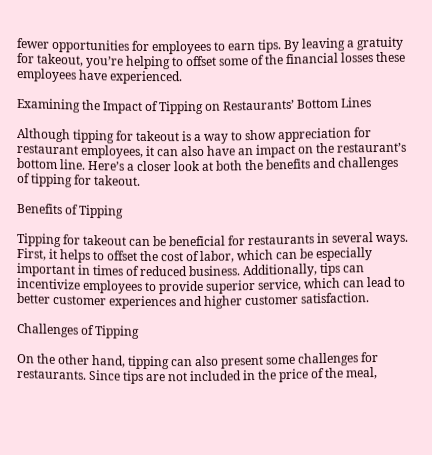fewer opportunities for employees to earn tips. By leaving a gratuity for takeout, you’re helping to offset some of the financial losses these employees have experienced.

Examining the Impact of Tipping on Restaurants’ Bottom Lines

Although tipping for takeout is a way to show appreciation for restaurant employees, it can also have an impact on the restaurant’s bottom line. Here’s a closer look at both the benefits and challenges of tipping for takeout.

Benefits of Tipping

Tipping for takeout can be beneficial for restaurants in several ways. First, it helps to offset the cost of labor, which can be especially important in times of reduced business. Additionally, tips can incentivize employees to provide superior service, which can lead to better customer experiences and higher customer satisfaction.

Challenges of Tipping

On the other hand, tipping can also present some challenges for restaurants. Since tips are not included in the price of the meal,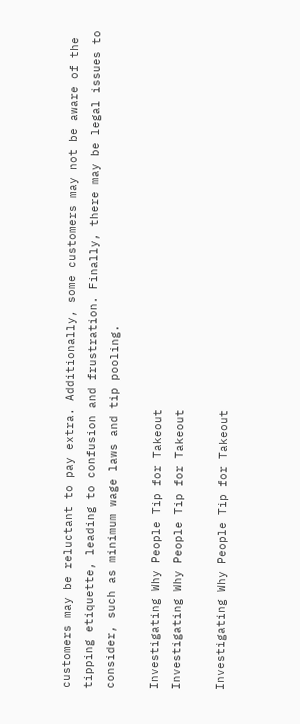customers may be reluctant to pay extra. Additionally, some customers may not be aware of the tipping etiquette, leading to confusion and frustration. Finally, there may be legal issues to consider, such as minimum wage laws and tip pooling.

Investigating Why People Tip for Takeout
Investigating Why People Tip for Takeout

Investigating Why People Tip for Takeout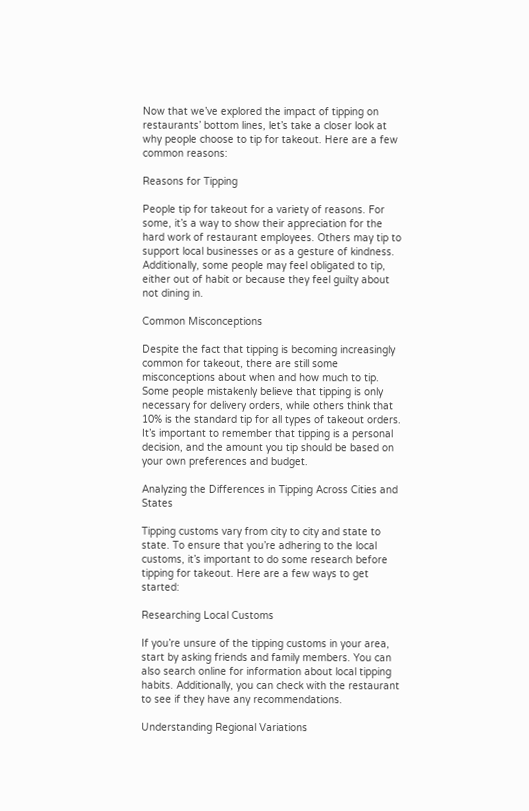Now that we’ve explored the impact of tipping on restaurants’ bottom lines, let’s take a closer look at why people choose to tip for takeout. Here are a few common reasons:

Reasons for Tipping

People tip for takeout for a variety of reasons. For some, it’s a way to show their appreciation for the hard work of restaurant employees. Others may tip to support local businesses or as a gesture of kindness. Additionally, some people may feel obligated to tip, either out of habit or because they feel guilty about not dining in.

Common Misconceptions

Despite the fact that tipping is becoming increasingly common for takeout, there are still some misconceptions about when and how much to tip. Some people mistakenly believe that tipping is only necessary for delivery orders, while others think that 10% is the standard tip for all types of takeout orders. It’s important to remember that tipping is a personal decision, and the amount you tip should be based on your own preferences and budget.

Analyzing the Differences in Tipping Across Cities and States

Tipping customs vary from city to city and state to state. To ensure that you’re adhering to the local customs, it’s important to do some research before tipping for takeout. Here are a few ways to get started:

Researching Local Customs

If you’re unsure of the tipping customs in your area, start by asking friends and family members. You can also search online for information about local tipping habits. Additionally, you can check with the restaurant to see if they have any recommendations.

Understanding Regional Variations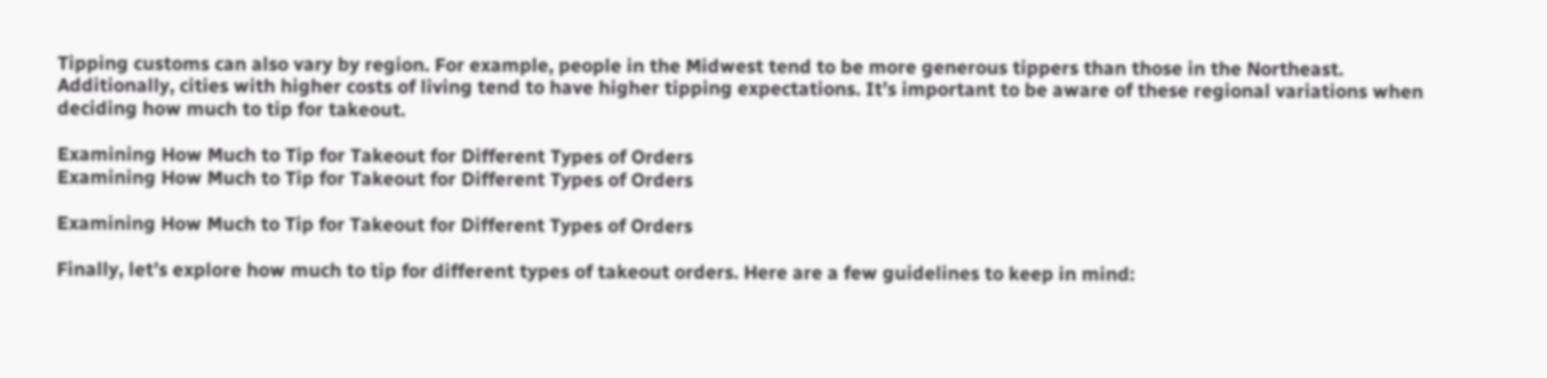Tipping customs can also vary by region. For example, people in the Midwest tend to be more generous tippers than those in the Northeast. Additionally, cities with higher costs of living tend to have higher tipping expectations. It’s important to be aware of these regional variations when deciding how much to tip for takeout.

Examining How Much to Tip for Takeout for Different Types of Orders
Examining How Much to Tip for Takeout for Different Types of Orders

Examining How Much to Tip for Takeout for Different Types of Orders

Finally, let’s explore how much to tip for different types of takeout orders. Here are a few guidelines to keep in mind: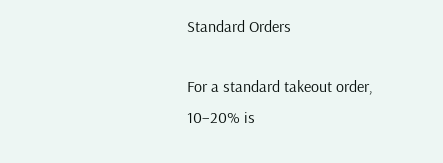Standard Orders

For a standard takeout order, 10–20% is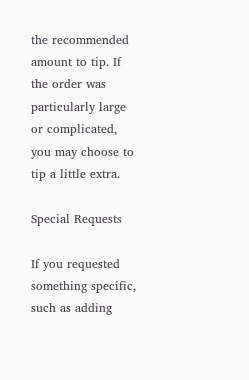the recommended amount to tip. If the order was particularly large or complicated, you may choose to tip a little extra.

Special Requests

If you requested something specific, such as adding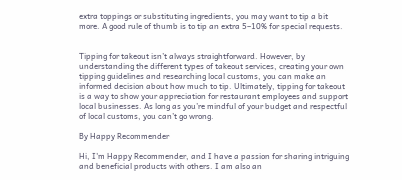extra toppings or substituting ingredients, you may want to tip a bit more. A good rule of thumb is to tip an extra 5–10% for special requests.


Tipping for takeout isn’t always straightforward. However, by understanding the different types of takeout services, creating your own tipping guidelines and researching local customs, you can make an informed decision about how much to tip. Ultimately, tipping for takeout is a way to show your appreciation for restaurant employees and support local businesses. As long as you’re mindful of your budget and respectful of local customs, you can’t go wrong.

By Happy Recommender

Hi, I'm Happy Recommender, and I have a passion for sharing intriguing and beneficial products with others. I am also an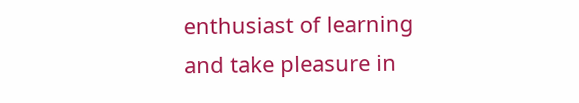enthusiast of learning and take pleasure in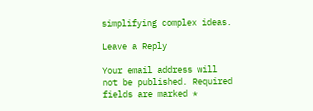simplifying complex ideas.

Leave a Reply

Your email address will not be published. Required fields are marked *